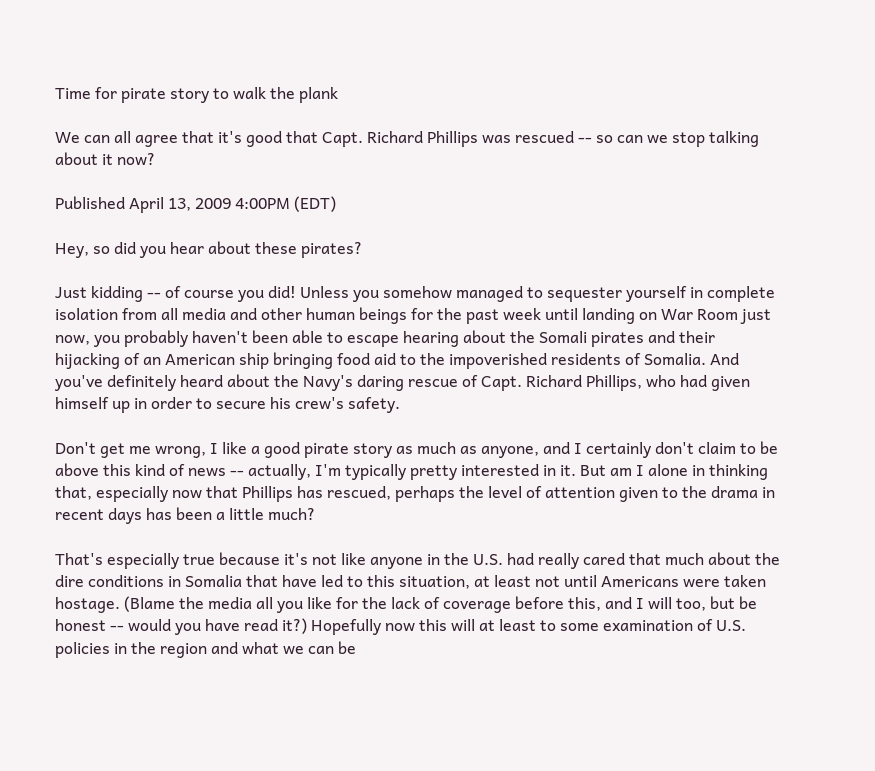Time for pirate story to walk the plank

We can all agree that it's good that Capt. Richard Phillips was rescued -- so can we stop talking about it now?

Published April 13, 2009 4:00PM (EDT)

Hey, so did you hear about these pirates?

Just kidding -- of course you did! Unless you somehow managed to sequester yourself in complete isolation from all media and other human beings for the past week until landing on War Room just now, you probably haven't been able to escape hearing about the Somali pirates and their hijacking of an American ship bringing food aid to the impoverished residents of Somalia. And you've definitely heard about the Navy's daring rescue of Capt. Richard Phillips, who had given himself up in order to secure his crew's safety.

Don't get me wrong, I like a good pirate story as much as anyone, and I certainly don't claim to be above this kind of news -- actually, I'm typically pretty interested in it. But am I alone in thinking that, especially now that Phillips has rescued, perhaps the level of attention given to the drama in recent days has been a little much?

That's especially true because it's not like anyone in the U.S. had really cared that much about the dire conditions in Somalia that have led to this situation, at least not until Americans were taken hostage. (Blame the media all you like for the lack of coverage before this, and I will too, but be honest -- would you have read it?) Hopefully now this will at least to some examination of U.S. policies in the region and what we can be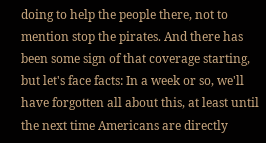doing to help the people there, not to mention stop the pirates. And there has been some sign of that coverage starting, but let's face facts: In a week or so, we'll have forgotten all about this, at least until the next time Americans are directly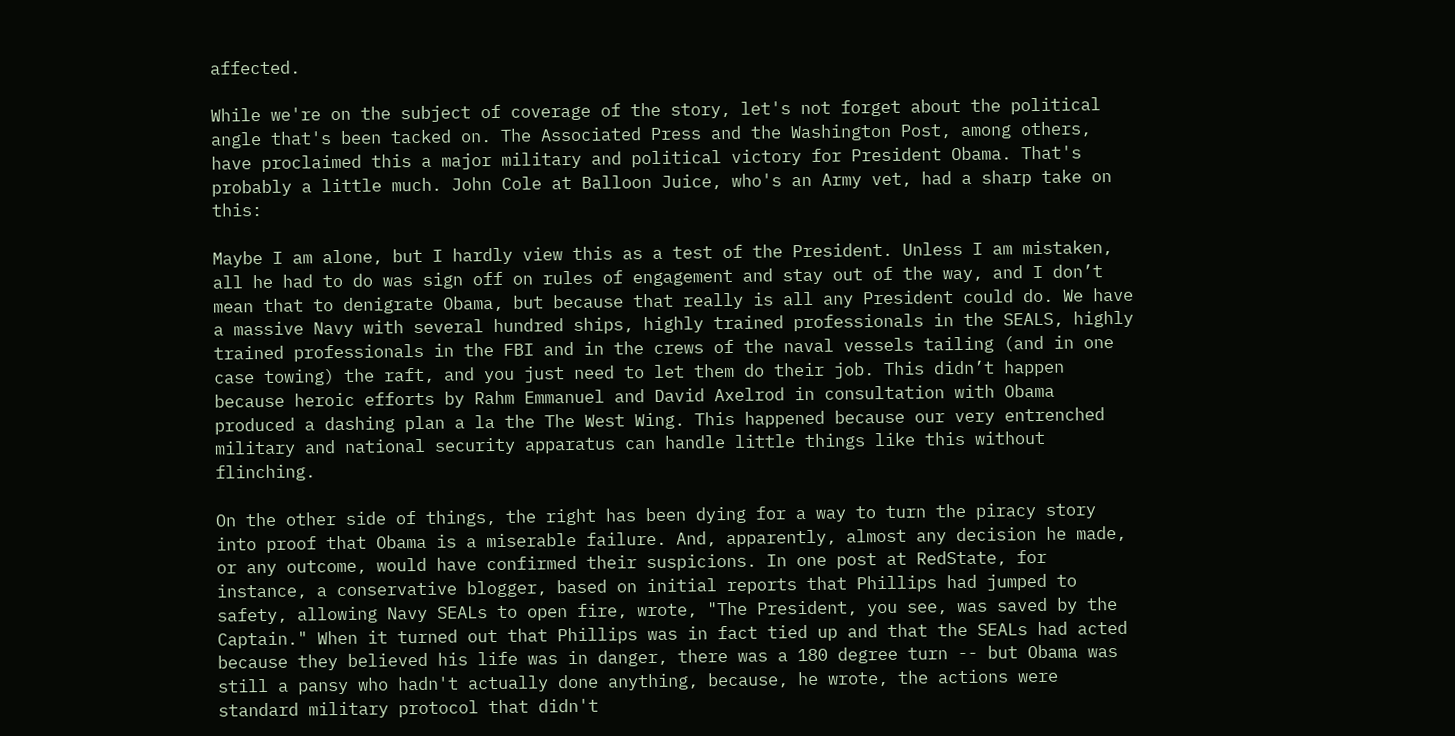affected.

While we're on the subject of coverage of the story, let's not forget about the political angle that's been tacked on. The Associated Press and the Washington Post, among others, have proclaimed this a major military and political victory for President Obama. That's probably a little much. John Cole at Balloon Juice, who's an Army vet, had a sharp take on this:

Maybe I am alone, but I hardly view this as a test of the President. Unless I am mistaken, all he had to do was sign off on rules of engagement and stay out of the way, and I don’t mean that to denigrate Obama, but because that really is all any President could do. We have a massive Navy with several hundred ships, highly trained professionals in the SEALS, highly trained professionals in the FBI and in the crews of the naval vessels tailing (and in one case towing) the raft, and you just need to let them do their job. This didn’t happen because heroic efforts by Rahm Emmanuel and David Axelrod in consultation with Obama produced a dashing plan a la the The West Wing. This happened because our very entrenched military and national security apparatus can handle little things like this without flinching.

On the other side of things, the right has been dying for a way to turn the piracy story into proof that Obama is a miserable failure. And, apparently, almost any decision he made, or any outcome, would have confirmed their suspicions. In one post at RedState, for instance, a conservative blogger, based on initial reports that Phillips had jumped to safety, allowing Navy SEALs to open fire, wrote, "The President, you see, was saved by the Captain." When it turned out that Phillips was in fact tied up and that the SEALs had acted because they believed his life was in danger, there was a 180 degree turn -- but Obama was still a pansy who hadn't actually done anything, because, he wrote, the actions were standard military protocol that didn't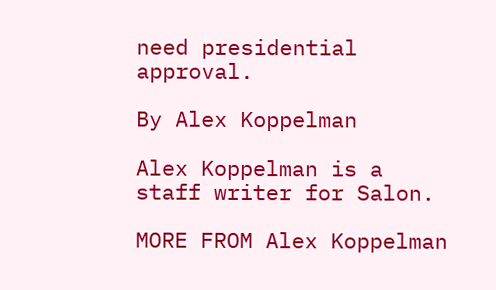need presidential approval.

By Alex Koppelman

Alex Koppelman is a staff writer for Salon.

MORE FROM Alex Koppelman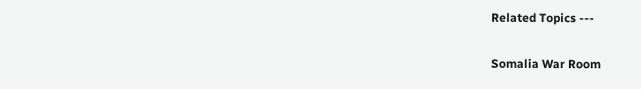Related Topics ---

Somalia War Room